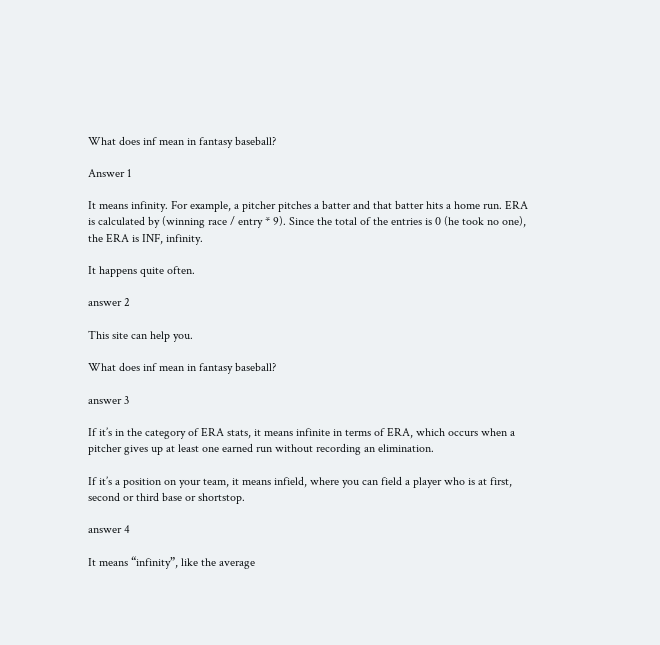What does inf mean in fantasy baseball?

Answer 1

It means infinity. For example, a pitcher pitches a batter and that batter hits a home run. ERA is calculated by (winning race / entry * 9). Since the total of the entries is 0 (he took no one), the ERA is INF, infinity.

It happens quite often.

answer 2

This site can help you.

What does inf mean in fantasy baseball?

answer 3

If it’s in the category of ERA stats, it means infinite in terms of ERA, which occurs when a pitcher gives up at least one earned run without recording an elimination.

If it’s a position on your team, it means infield, where you can field a player who is at first, second or third base or shortstop.

answer 4

It means “infinity”, like the average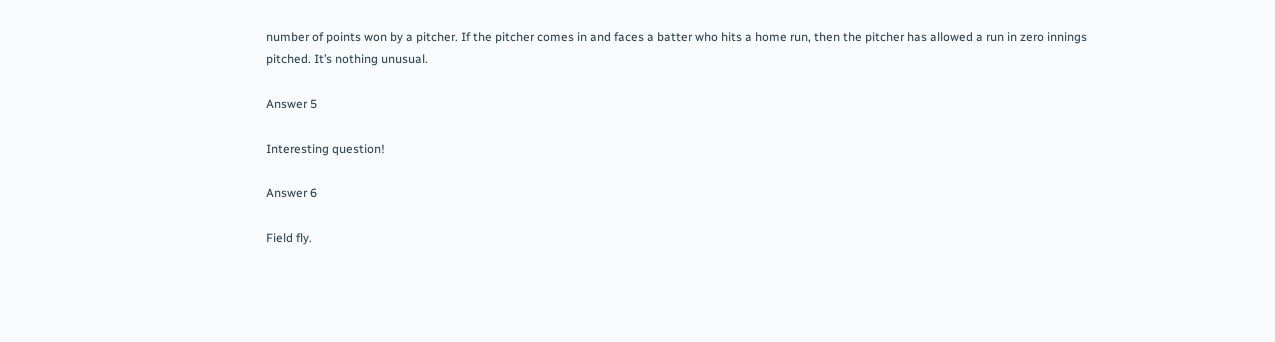number of points won by a pitcher. If the pitcher comes in and faces a batter who hits a home run, then the pitcher has allowed a run in zero innings pitched. It’s nothing unusual.

Answer 5

Interesting question!

Answer 6

Field fly.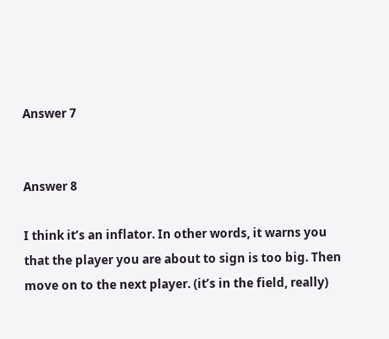Answer 7


Answer 8

I think it’s an inflator. In other words, it warns you that the player you are about to sign is too big. Then move on to the next player. (it’s in the field, really)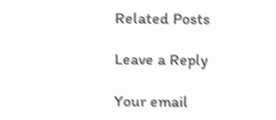Related Posts

Leave a Reply

Your email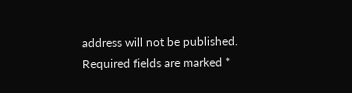address will not be published. Required fields are marked *